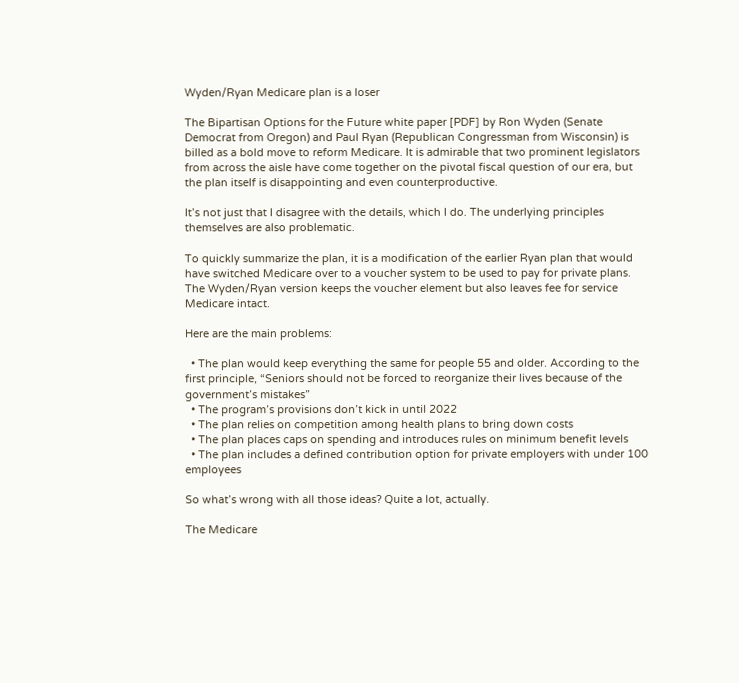Wyden/Ryan Medicare plan is a loser

The Bipartisan Options for the Future white paper [PDF] by Ron Wyden (Senate Democrat from Oregon) and Paul Ryan (Republican Congressman from Wisconsin) is billed as a bold move to reform Medicare. It is admirable that two prominent legislators from across the aisle have come together on the pivotal fiscal question of our era, but the plan itself is disappointing and even counterproductive.

It’s not just that I disagree with the details, which I do. The underlying principles themselves are also problematic.

To quickly summarize the plan, it is a modification of the earlier Ryan plan that would have switched Medicare over to a voucher system to be used to pay for private plans. The Wyden/Ryan version keeps the voucher element but also leaves fee for service Medicare intact.

Here are the main problems:

  • The plan would keep everything the same for people 55 and older. According to the first principle, “Seniors should not be forced to reorganize their lives because of the government’s mistakes”
  • The program’s provisions don’t kick in until 2022
  • The plan relies on competition among health plans to bring down costs
  • The plan places caps on spending and introduces rules on minimum benefit levels
  • The plan includes a defined contribution option for private employers with under 100 employees

So what’s wrong with all those ideas? Quite a lot, actually.

The Medicare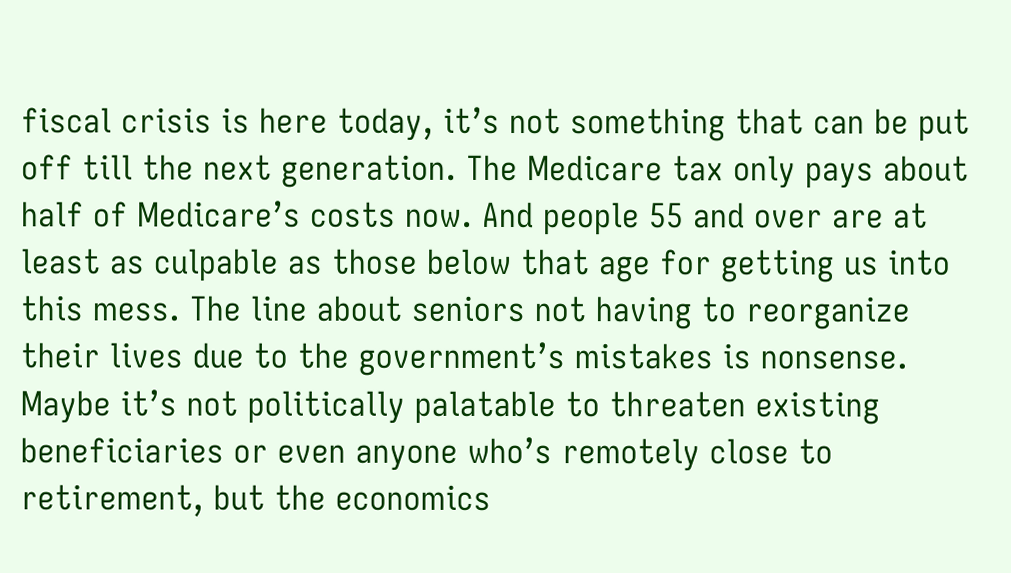fiscal crisis is here today, it’s not something that can be put off till the next generation. The Medicare tax only pays about half of Medicare’s costs now. And people 55 and over are at least as culpable as those below that age for getting us into this mess. The line about seniors not having to reorganize their lives due to the government’s mistakes is nonsense. Maybe it’s not politically palatable to threaten existing beneficiaries or even anyone who’s remotely close to retirement, but the economics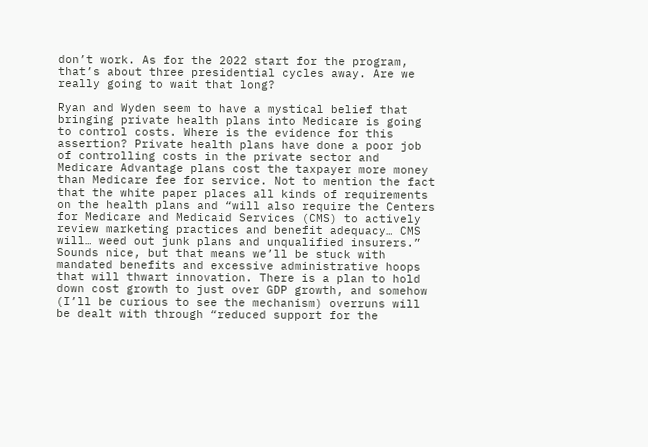don’t work. As for the 2022 start for the program, that’s about three presidential cycles away. Are we really going to wait that long?

Ryan and Wyden seem to have a mystical belief that bringing private health plans into Medicare is going to control costs. Where is the evidence for this assertion? Private health plans have done a poor job of controlling costs in the private sector and Medicare Advantage plans cost the taxpayer more money than Medicare fee for service. Not to mention the fact that the white paper places all kinds of requirements on the health plans and “will also require the Centers for Medicare and Medicaid Services (CMS) to actively review marketing practices and benefit adequacy… CMS will… weed out junk plans and unqualified insurers.” Sounds nice, but that means we’ll be stuck with mandated benefits and excessive administrative hoops that will thwart innovation. There is a plan to hold down cost growth to just over GDP growth, and somehow (I’ll be curious to see the mechanism) overruns will be dealt with through “reduced support for the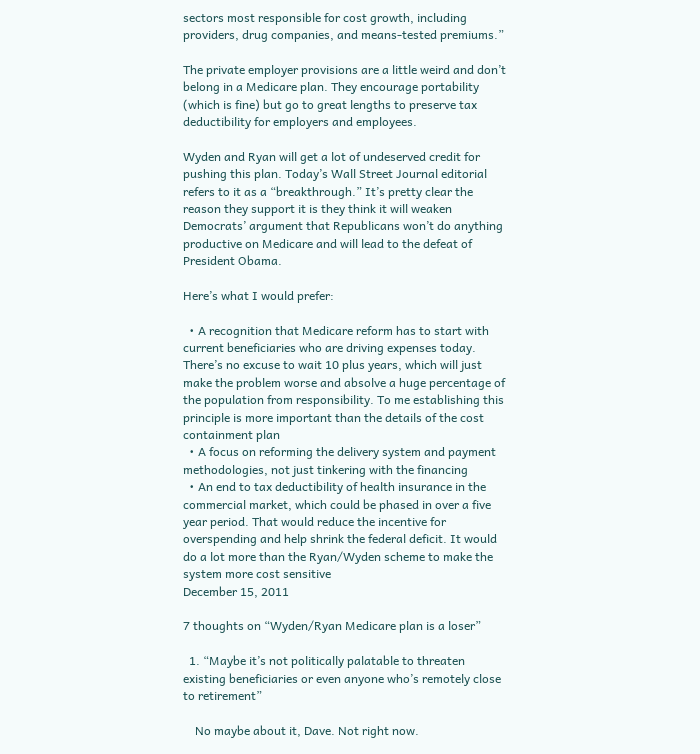sectors most responsible for cost growth, including providers, drug companies, and means-tested premiums.”

The private employer provisions are a little weird and don’t belong in a Medicare plan. They encourage portability (which is fine) but go to great lengths to preserve tax deductibility for employers and employees.

Wyden and Ryan will get a lot of undeserved credit for pushing this plan. Today’s Wall Street Journal editorial refers to it as a “breakthrough.” It’s pretty clear the reason they support it is they think it will weaken Democrats’ argument that Republicans won’t do anything productive on Medicare and will lead to the defeat of President Obama.

Here’s what I would prefer:

  • A recognition that Medicare reform has to start with current beneficiaries who are driving expenses today. There’s no excuse to wait 10 plus years, which will just make the problem worse and absolve a huge percentage of the population from responsibility. To me establishing this principle is more important than the details of the cost containment plan
  • A focus on reforming the delivery system and payment methodologies, not just tinkering with the financing
  • An end to tax deductibility of health insurance in the commercial market, which could be phased in over a five year period. That would reduce the incentive for overspending and help shrink the federal deficit. It would do a lot more than the Ryan/Wyden scheme to make the system more cost sensitive
December 15, 2011

7 thoughts on “Wyden/Ryan Medicare plan is a loser”

  1. “Maybe it’s not politically palatable to threaten existing beneficiaries or even anyone who’s remotely close to retirement”

    No maybe about it, Dave. Not right now.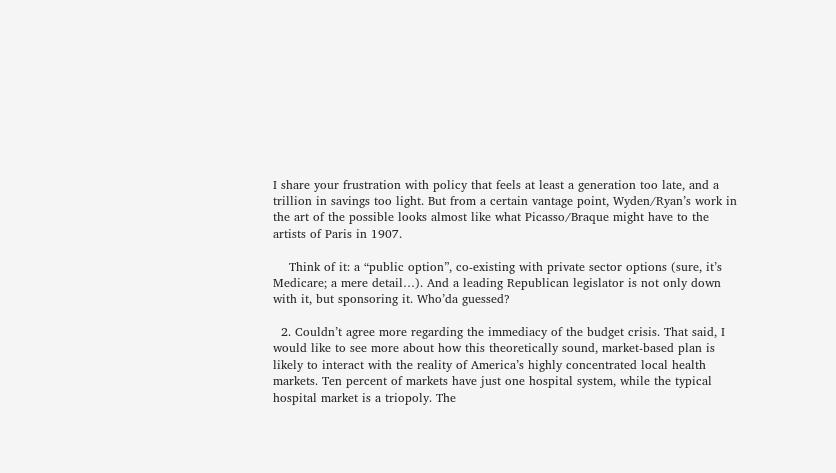I share your frustration with policy that feels at least a generation too late, and a trillion in savings too light. But from a certain vantage point, Wyden/Ryan’s work in the art of the possible looks almost like what Picasso/Braque might have to the artists of Paris in 1907.

    Think of it: a “public option”, co-existing with private sector options (sure, it’s Medicare; a mere detail…). And a leading Republican legislator is not only down with it, but sponsoring it. Who’da guessed?

  2. Couldn’t agree more regarding the immediacy of the budget crisis. That said, I would like to see more about how this theoretically sound, market-based plan is likely to interact with the reality of America’s highly concentrated local health markets. Ten percent of markets have just one hospital system, while the typical hospital market is a triopoly. The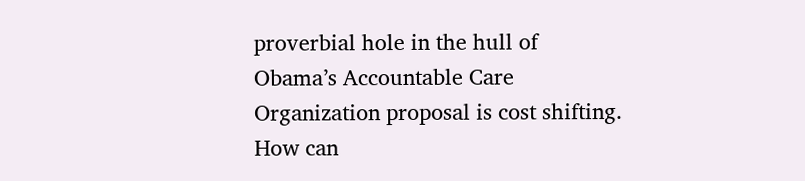proverbial hole in the hull of Obama’s Accountable Care Organization proposal is cost shifting. How can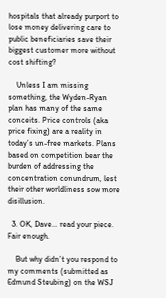hospitals that already purport to lose money delivering care to public beneficiaries save their biggest customer more without cost shifting?

    Unless I am missing something, the Wyden-Ryan plan has many of the same conceits. Price controls (aka price fixing) are a reality in today’s un-free markets. Plans based on competition bear the burden of addressing the concentration conundrum, lest their other worldliness sow more disillusion.

  3. OK, Dave… read your piece. Fair enough.

    But why didn’t you respond to my comments (submitted as Edmund Steubing) on the WSJ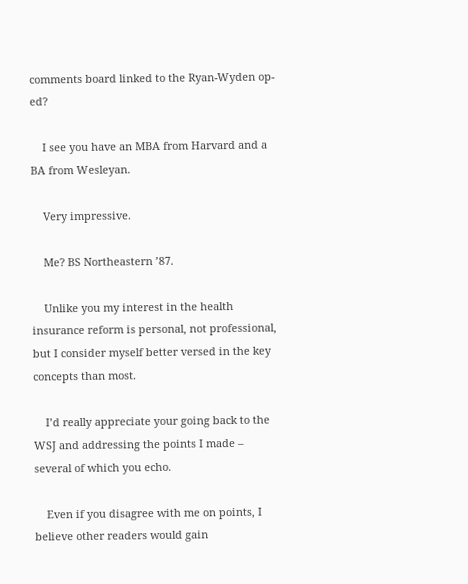comments board linked to the Ryan-Wyden op-ed?

    I see you have an MBA from Harvard and a BA from Wesleyan.

    Very impressive.

    Me? BS Northeastern ’87.

    Unlike you my interest in the health insurance reform is personal, not professional, but I consider myself better versed in the key concepts than most.

    I’d really appreciate your going back to the WSJ and addressing the points I made – several of which you echo.

    Even if you disagree with me on points, I believe other readers would gain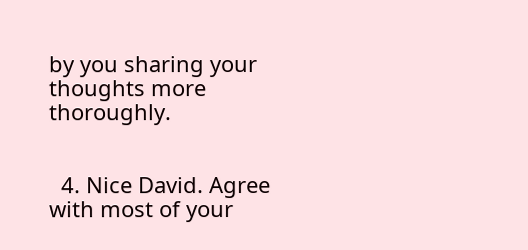by you sharing your thoughts more thoroughly.


  4. Nice David. Agree with most of your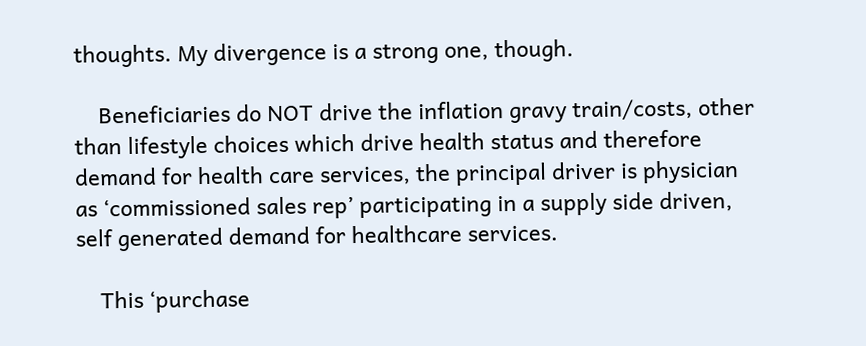thoughts. My divergence is a strong one, though.

    Beneficiaries do NOT drive the inflation gravy train/costs, other than lifestyle choices which drive health status and therefore demand for health care services, the principal driver is physician as ‘commissioned sales rep’ participating in a supply side driven, self generated demand for healthcare services.

    This ‘purchase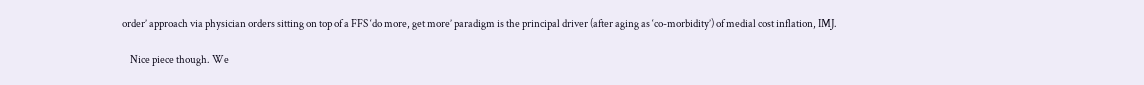order’ approach via physician orders sitting on top of a FFS ‘do more, get more’ paradigm is the principal driver (after aging as ‘co-morbidity’) of medial cost inflation, IMJ.

    Nice piece though. We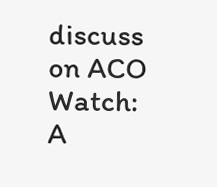discuss on ACO Watch: A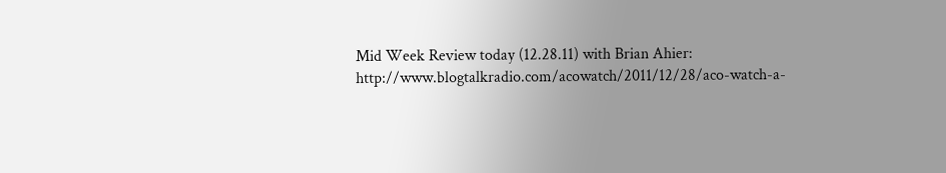Mid Week Review today (12.28.11) with Brian Ahier: http://www.blogtalkradio.com/acowatch/2011/12/28/aco-watch-a-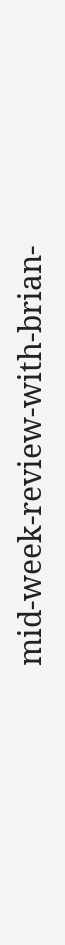mid-week-review-with-brian-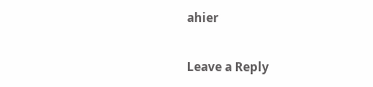ahier

Leave a Reply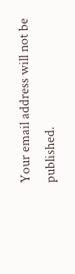Your email address will not be published.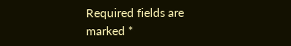Required fields are marked *